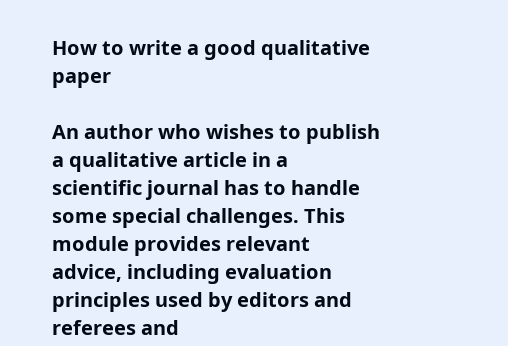How to write a good qualitative paper

An author who wishes to publish a qualitative article in a scientific journal has to handle some special challenges. This module provides relevant advice, including evaluation principles used by editors and referees and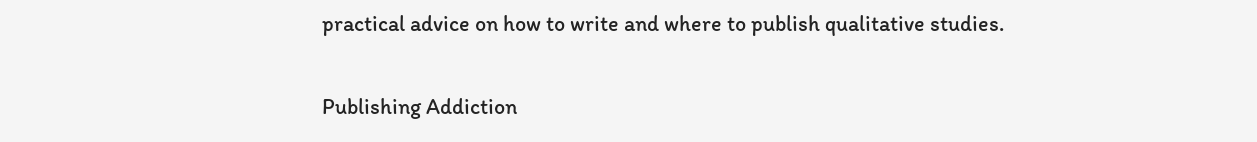practical advice on how to write and where to publish qualitative studies.

Publishing Addiction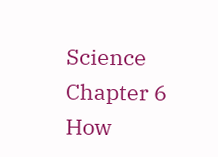Science Chapter 6
How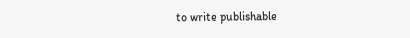to write publishable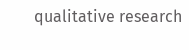qualitative research